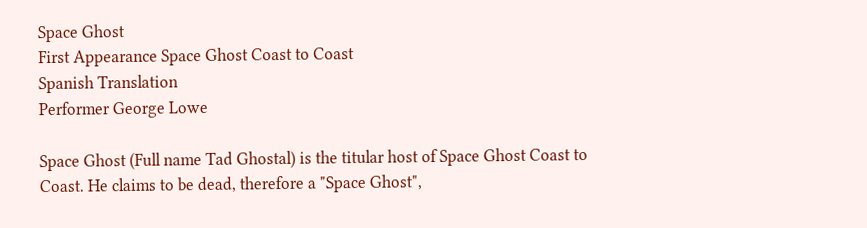Space Ghost
First Appearance Space Ghost Coast to Coast
Spanish Translation
Performer George Lowe

Space Ghost (Full name Tad Ghostal) is the titular host of Space Ghost Coast to Coast. He claims to be dead, therefore a "Space Ghost",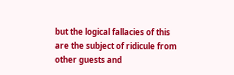but the logical fallacies of this are the subject of ridicule from other guests and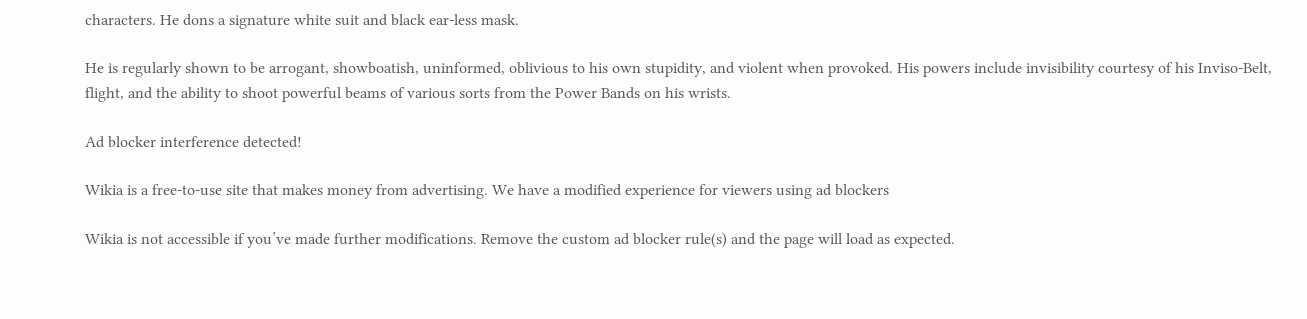characters. He dons a signature white suit and black ear-less mask.

He is regularly shown to be arrogant, showboatish, uninformed, oblivious to his own stupidity, and violent when provoked. His powers include invisibility courtesy of his Inviso-Belt, flight, and the ability to shoot powerful beams of various sorts from the Power Bands on his wrists.

Ad blocker interference detected!

Wikia is a free-to-use site that makes money from advertising. We have a modified experience for viewers using ad blockers

Wikia is not accessible if you’ve made further modifications. Remove the custom ad blocker rule(s) and the page will load as expected.